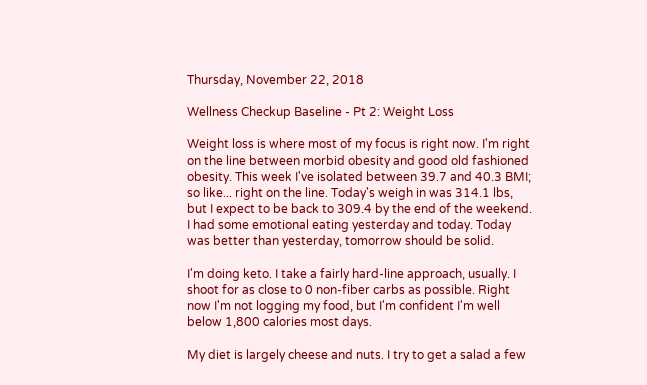Thursday, November 22, 2018

Wellness Checkup Baseline - Pt 2: Weight Loss

Weight loss is where most of my focus is right now. I'm right on the line between morbid obesity and good old fashioned obesity. This week I've isolated between 39.7 and 40.3 BMI; so like... right on the line. Today's weigh in was 314.1 lbs, but I expect to be back to 309.4 by the end of the weekend. I had some emotional eating yesterday and today. Today was better than yesterday, tomorrow should be solid.

I'm doing keto. I take a fairly hard-line approach, usually. I shoot for as close to 0 non-fiber carbs as possible. Right now I'm not logging my food, but I'm confident I'm well below 1,800 calories most days.

My diet is largely cheese and nuts. I try to get a salad a few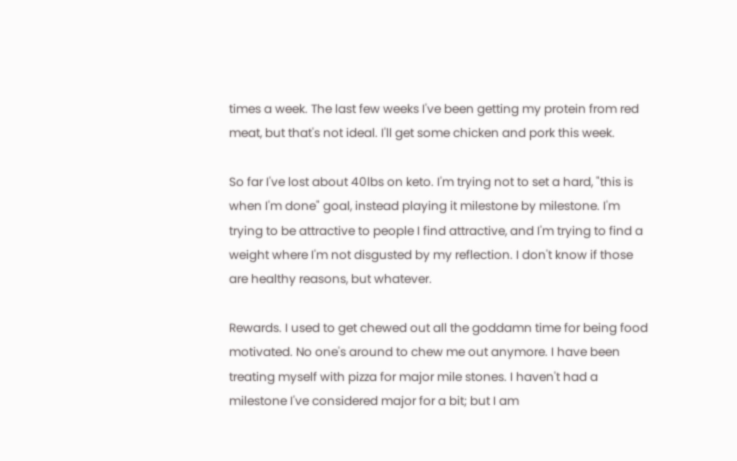times a week. The last few weeks I've been getting my protein from red meat, but that's not ideal. I'll get some chicken and pork this week.

So far I've lost about 40lbs on keto. I'm trying not to set a hard, "this is when I'm done" goal, instead playing it milestone by milestone. I'm trying to be attractive to people I find attractive, and I'm trying to find a weight where I'm not disgusted by my reflection. I don't know if those are healthy reasons, but whatever.

Rewards. I used to get chewed out all the goddamn time for being food motivated. No one's around to chew me out anymore. I have been treating myself with pizza for major mile stones. I haven't had a milestone I've considered major for a bit; but I am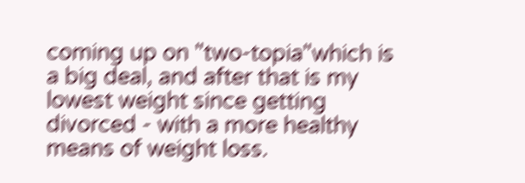coming up on "two-topia"which is a big deal, and after that is my lowest weight since getting divorced - with a more healthy means of weight loss.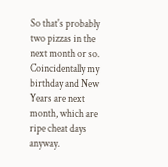So that's probably two pizzas in the next month or so. Coincidentally my birthday and New Years are next month, which are ripe cheat days anyway.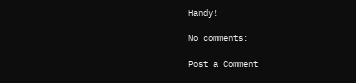Handy!

No comments:

Post a Comment